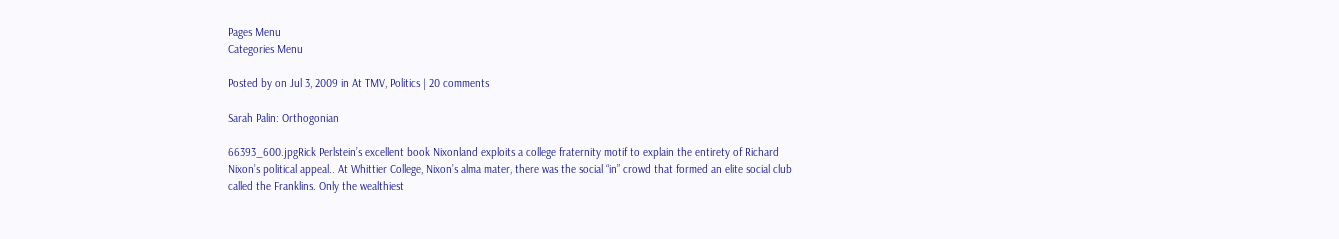Pages Menu
Categories Menu

Posted by on Jul 3, 2009 in At TMV, Politics | 20 comments

Sarah Palin: Orthogonian

66393_600.jpgRick Perlstein’s excellent book Nixonland exploits a college fraternity motif to explain the entirety of Richard Nixon’s political appeal.. At Whittier College, Nixon’s alma mater, there was the social “in” crowd that formed an elite social club called the Franklins. Only the wealthiest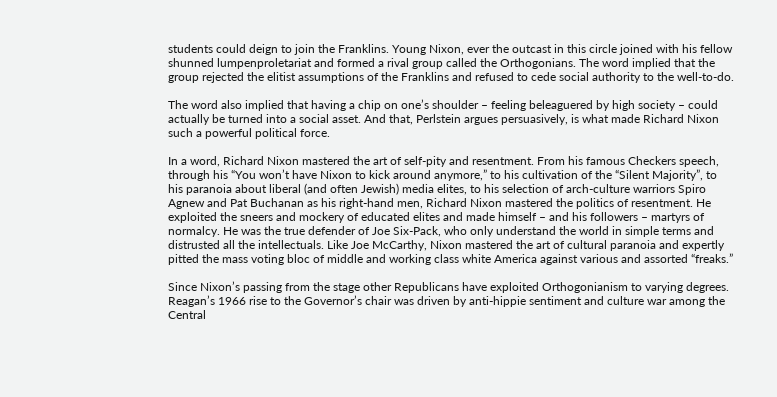students could deign to join the Franklins. Young Nixon, ever the outcast in this circle joined with his fellow shunned lumpenproletariat and formed a rival group called the Orthogonians. The word implied that the group rejected the elitist assumptions of the Franklins and refused to cede social authority to the well-to-do.

The word also implied that having a chip on one’s shoulder – feeling beleaguered by high society – could actually be turned into a social asset. And that, Perlstein argues persuasively, is what made Richard Nixon such a powerful political force.

In a word, Richard Nixon mastered the art of self-pity and resentment. From his famous Checkers speech, through his “You won’t have Nixon to kick around anymore,” to his cultivation of the “Silent Majority”, to his paranoia about liberal (and often Jewish) media elites, to his selection of arch-culture warriors Spiro Agnew and Pat Buchanan as his right-hand men, Richard Nixon mastered the politics of resentment. He exploited the sneers and mockery of educated elites and made himself – and his followers – martyrs of normalcy. He was the true defender of Joe Six-Pack, who only understand the world in simple terms and distrusted all the intellectuals. Like Joe McCarthy, Nixon mastered the art of cultural paranoia and expertly pitted the mass voting bloc of middle and working class white America against various and assorted “freaks.”

Since Nixon’s passing from the stage other Republicans have exploited Orthogonianism to varying degrees. Reagan’s 1966 rise to the Governor’s chair was driven by anti-hippie sentiment and culture war among the Central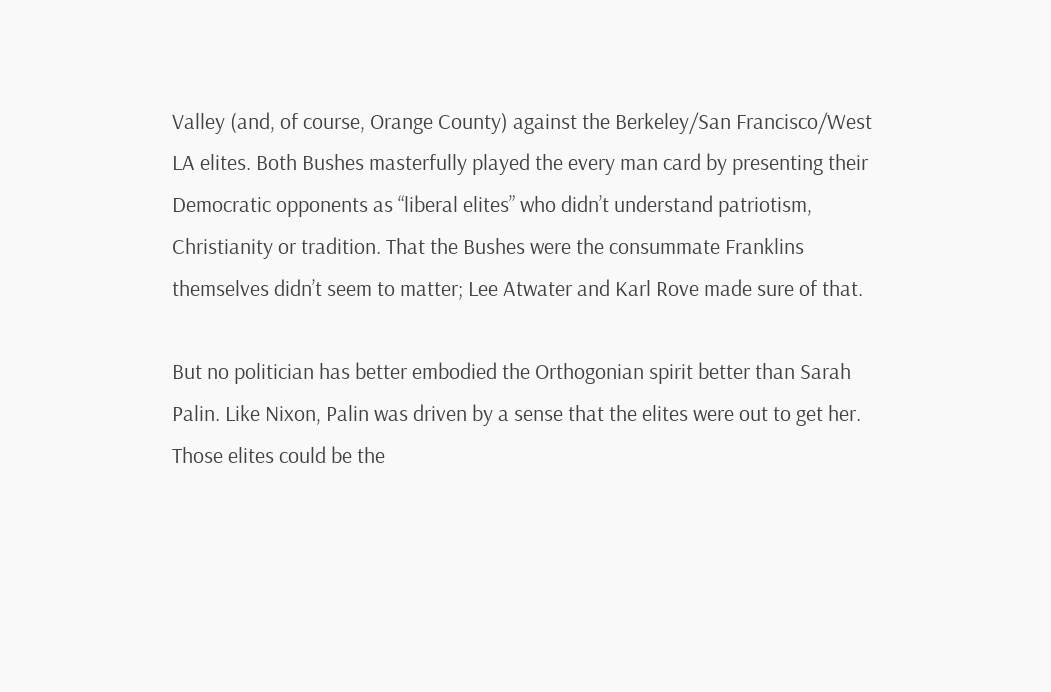Valley (and, of course, Orange County) against the Berkeley/San Francisco/West LA elites. Both Bushes masterfully played the every man card by presenting their Democratic opponents as “liberal elites” who didn’t understand patriotism, Christianity or tradition. That the Bushes were the consummate Franklins themselves didn’t seem to matter; Lee Atwater and Karl Rove made sure of that.

But no politician has better embodied the Orthogonian spirit better than Sarah Palin. Like Nixon, Palin was driven by a sense that the elites were out to get her. Those elites could be the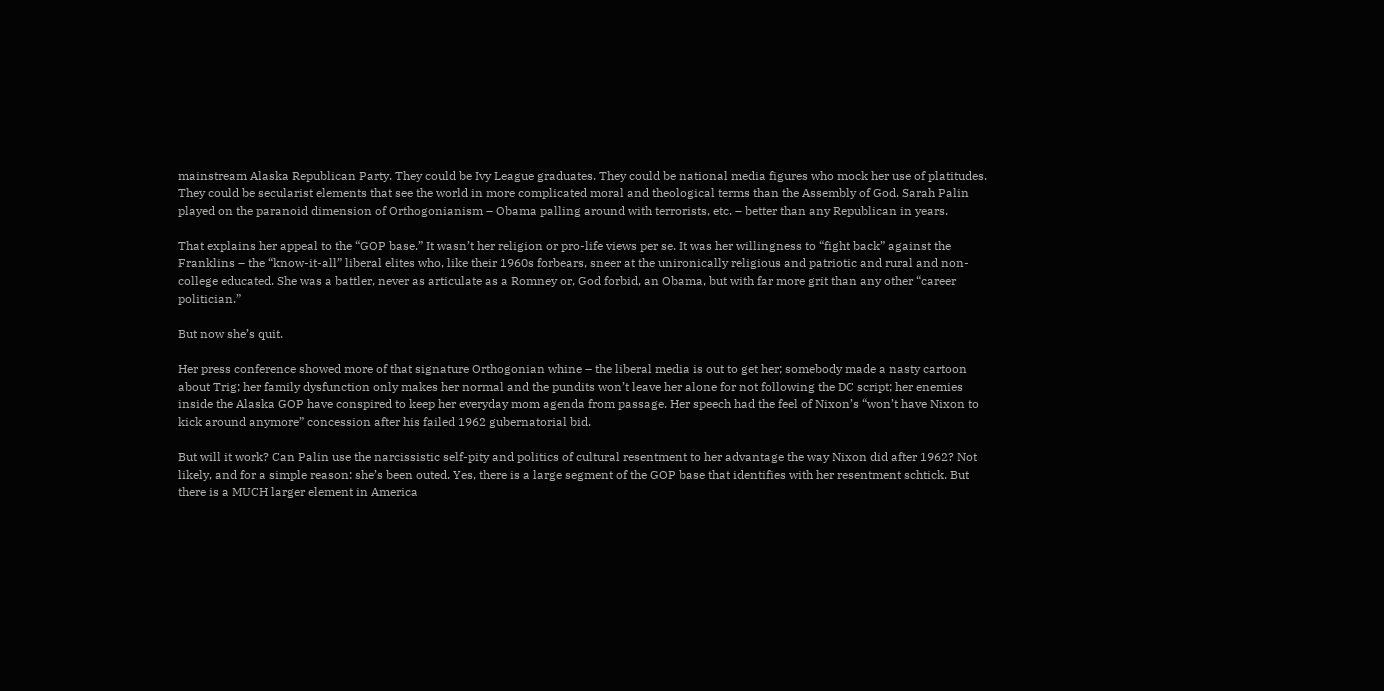mainstream Alaska Republican Party. They could be Ivy League graduates. They could be national media figures who mock her use of platitudes. They could be secularist elements that see the world in more complicated moral and theological terms than the Assembly of God. Sarah Palin played on the paranoid dimension of Orthogonianism – Obama palling around with terrorists, etc. – better than any Republican in years.

That explains her appeal to the “GOP base.” It wasn’t her religion or pro-life views per se. It was her willingness to “fight back” against the Franklins – the “know-it-all” liberal elites who, like their 1960s forbears, sneer at the unironically religious and patriotic and rural and non-college educated. She was a battler, never as articulate as a Romney or, God forbid, an Obama, but with far more grit than any other “career politician.”

But now she’s quit.

Her press conference showed more of that signature Orthogonian whine – the liberal media is out to get her; somebody made a nasty cartoon about Trig; her family dysfunction only makes her normal and the pundits won’t leave her alone for not following the DC script; her enemies inside the Alaska GOP have conspired to keep her everyday mom agenda from passage. Her speech had the feel of Nixon’s “won’t have Nixon to kick around anymore” concession after his failed 1962 gubernatorial bid.

But will it work? Can Palin use the narcissistic self-pity and politics of cultural resentment to her advantage the way Nixon did after 1962? Not likely, and for a simple reason: she’s been outed. Yes, there is a large segment of the GOP base that identifies with her resentment schtick. But there is a MUCH larger element in America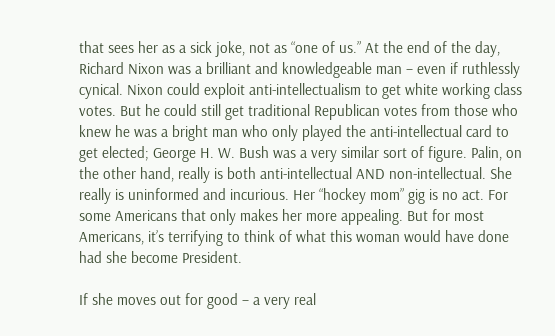that sees her as a sick joke, not as “one of us.” At the end of the day, Richard Nixon was a brilliant and knowledgeable man – even if ruthlessly cynical. Nixon could exploit anti-intellectualism to get white working class votes. But he could still get traditional Republican votes from those who knew he was a bright man who only played the anti-intellectual card to get elected; George H. W. Bush was a very similar sort of figure. Palin, on the other hand, really is both anti-intellectual AND non-intellectual. She really is uninformed and incurious. Her “hockey mom” gig is no act. For some Americans that only makes her more appealing. But for most Americans, it’s terrifying to think of what this woman would have done had she become President.

If she moves out for good – a very real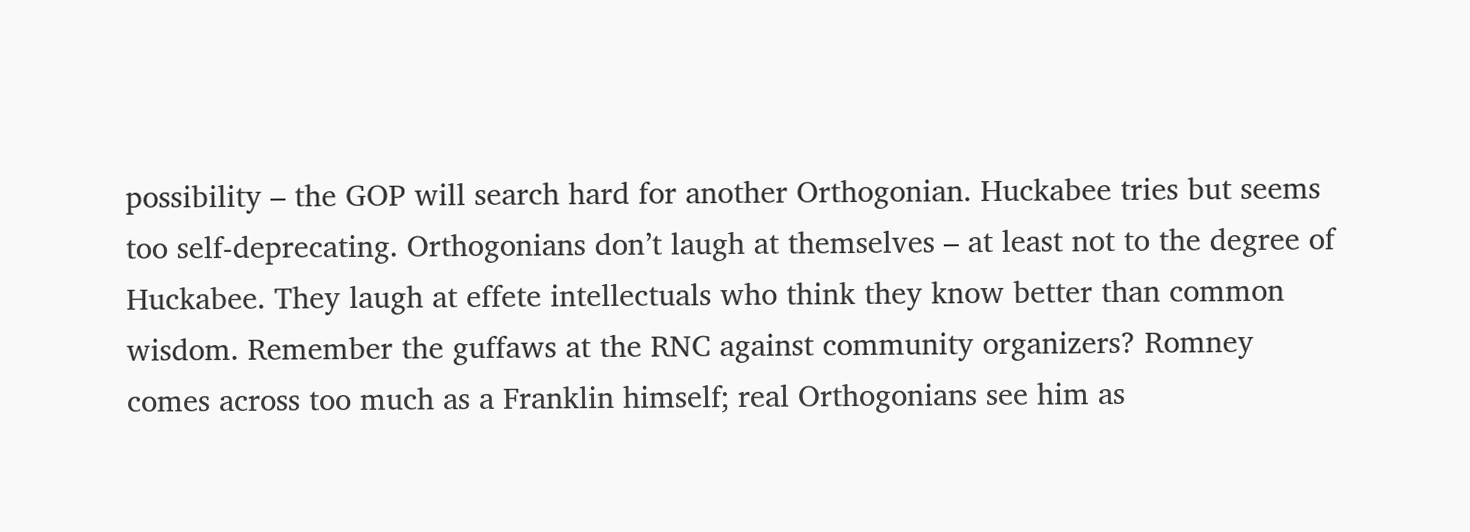possibility – the GOP will search hard for another Orthogonian. Huckabee tries but seems too self-deprecating. Orthogonians don’t laugh at themselves – at least not to the degree of Huckabee. They laugh at effete intellectuals who think they know better than common wisdom. Remember the guffaws at the RNC against community organizers? Romney comes across too much as a Franklin himself; real Orthogonians see him as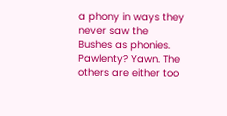a phony in ways they never saw the Bushes as phonies. Pawlenty? Yawn. The others are either too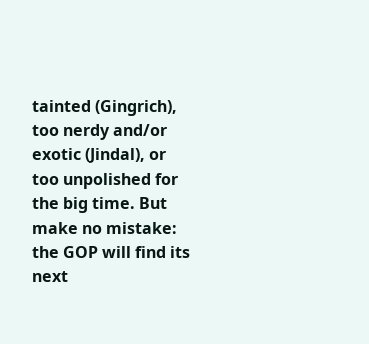tainted (Gingrich), too nerdy and/or exotic (Jindal), or too unpolished for the big time. But make no mistake: the GOP will find its next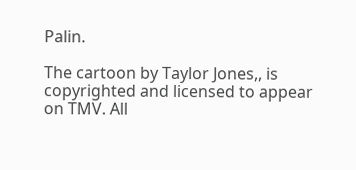Palin.

The cartoon by Taylor Jones,, is copyrighted and licensed to appear on TMV. All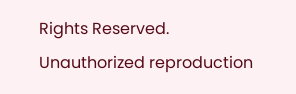Rights Reserved. Unauthorized reproduction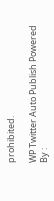prohibited.

WP Twitter Auto Publish Powered By :